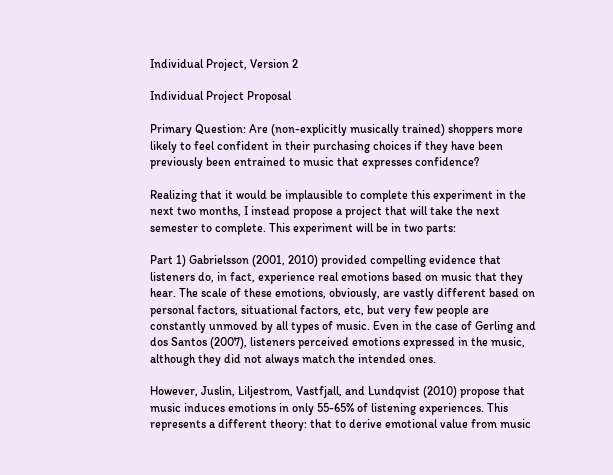Individual Project, Version 2

Individual Project Proposal

Primary Question: Are (non-explicitly musically trained) shoppers more likely to feel confident in their purchasing choices if they have been previously been entrained to music that expresses confidence?

Realizing that it would be implausible to complete this experiment in the next two months, I instead propose a project that will take the next semester to complete. This experiment will be in two parts:

Part 1) Gabrielsson (2001, 2010) provided compelling evidence that listeners do, in fact, experience real emotions based on music that they hear. The scale of these emotions, obviously, are vastly different based on personal factors, situational factors, etc, but very few people are constantly unmoved by all types of music. Even in the case of Gerling and dos Santos (2007), listeners perceived emotions expressed in the music, although they did not always match the intended ones.

However, Juslin, Liljestrom, Vastfjall, and Lundqvist (2010) propose that music induces emotions in only 55-65% of listening experiences. This represents a different theory: that to derive emotional value from music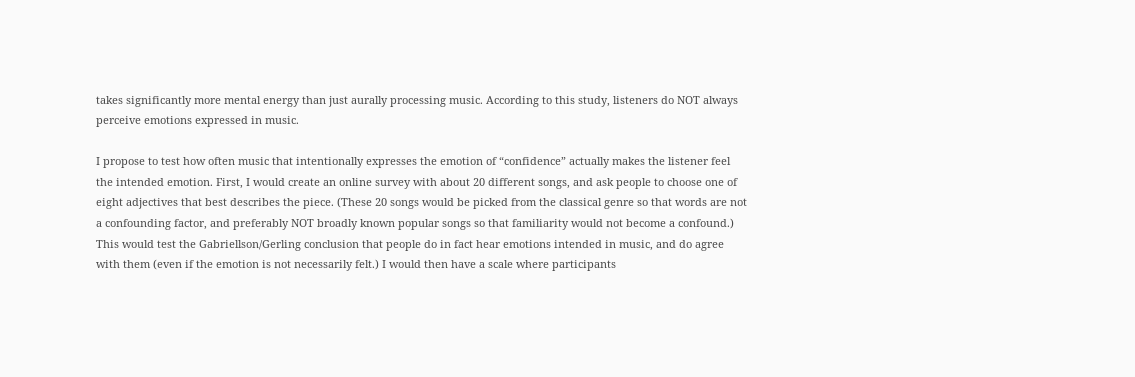takes significantly more mental energy than just aurally processing music. According to this study, listeners do NOT always perceive emotions expressed in music.

I propose to test how often music that intentionally expresses the emotion of “confidence” actually makes the listener feel the intended emotion. First, I would create an online survey with about 20 different songs, and ask people to choose one of eight adjectives that best describes the piece. (These 20 songs would be picked from the classical genre so that words are not a confounding factor, and preferably NOT broadly known popular songs so that familiarity would not become a confound.) This would test the Gabriellson/Gerling conclusion that people do in fact hear emotions intended in music, and do agree with them (even if the emotion is not necessarily felt.) I would then have a scale where participants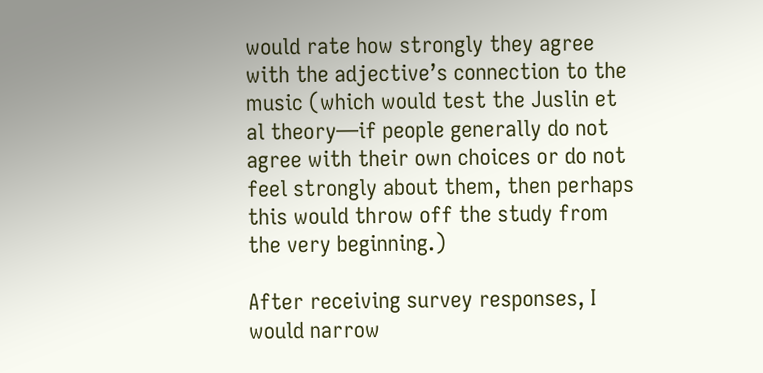would rate how strongly they agree with the adjective’s connection to the music (which would test the Juslin et al theory—if people generally do not agree with their own choices or do not feel strongly about them, then perhaps this would throw off the study from the very beginning.)

After receiving survey responses, I would narrow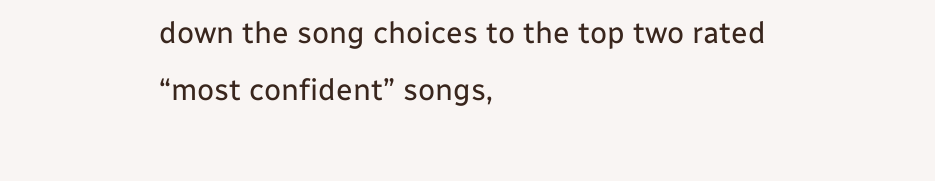down the song choices to the top two rated “most confident” songs,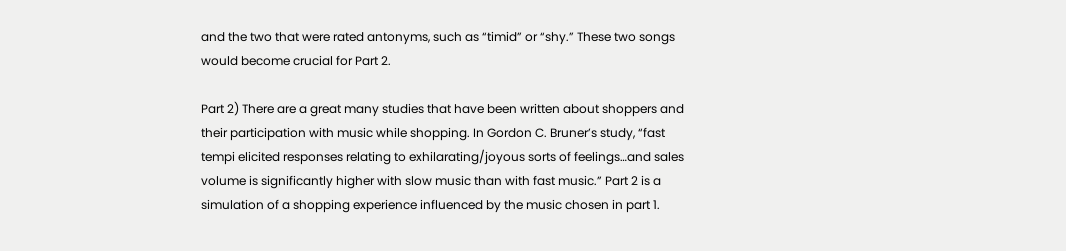and the two that were rated antonyms, such as “timid” or “shy.” These two songs would become crucial for Part 2.

Part 2) There are a great many studies that have been written about shoppers and their participation with music while shopping. In Gordon C. Bruner’s study, “fast tempi elicited responses relating to exhilarating/joyous sorts of feelings…and sales volume is significantly higher with slow music than with fast music.” Part 2 is a simulation of a shopping experience influenced by the music chosen in part 1.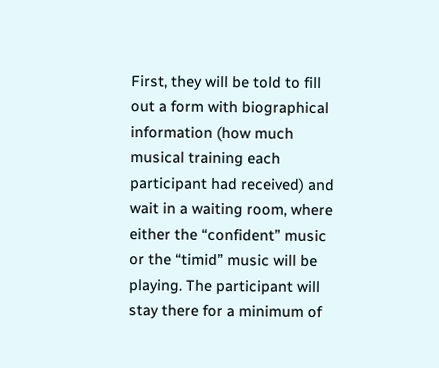First, they will be told to fill out a form with biographical information (how much musical training each participant had received) and wait in a waiting room, where either the “confident” music or the “timid” music will be playing. The participant will stay there for a minimum of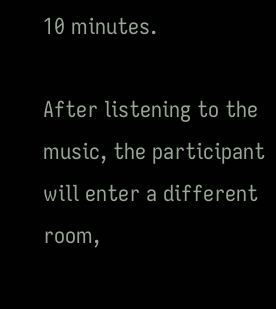10 minutes.

After listening to the music, the participant will enter a different room,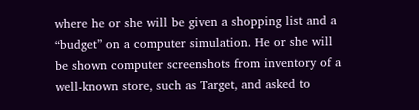where he or she will be given a shopping list and a “budget” on a computer simulation. He or she will be shown computer screenshots from inventory of a well-known store, such as Target, and asked to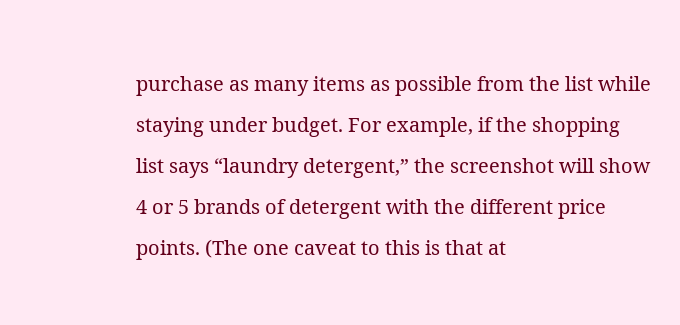purchase as many items as possible from the list while staying under budget. For example, if the shopping list says “laundry detergent,” the screenshot will show 4 or 5 brands of detergent with the different price points. (The one caveat to this is that at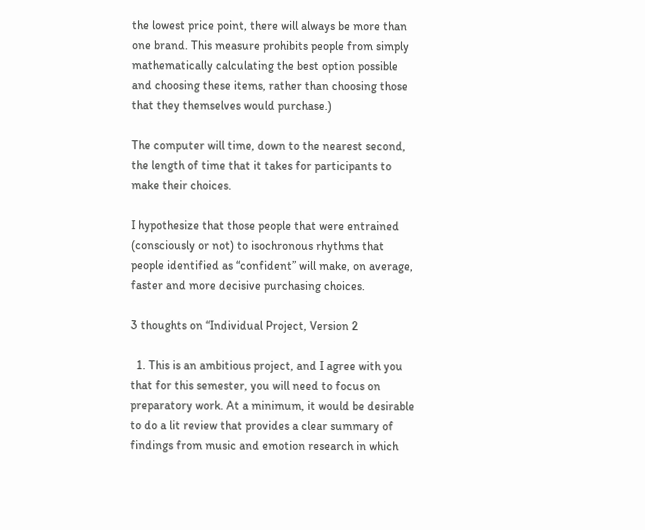the lowest price point, there will always be more than one brand. This measure prohibits people from simply mathematically calculating the best option possible and choosing these items, rather than choosing those that they themselves would purchase.)

The computer will time, down to the nearest second, the length of time that it takes for participants to make their choices.

I hypothesize that those people that were entrained (consciously or not) to isochronous rhythms that people identified as “confident” will make, on average, faster and more decisive purchasing choices.

3 thoughts on “Individual Project, Version 2

  1. This is an ambitious project, and I agree with you that for this semester, you will need to focus on preparatory work. At a minimum, it would be desirable to do a lit review that provides a clear summary of findings from music and emotion research in which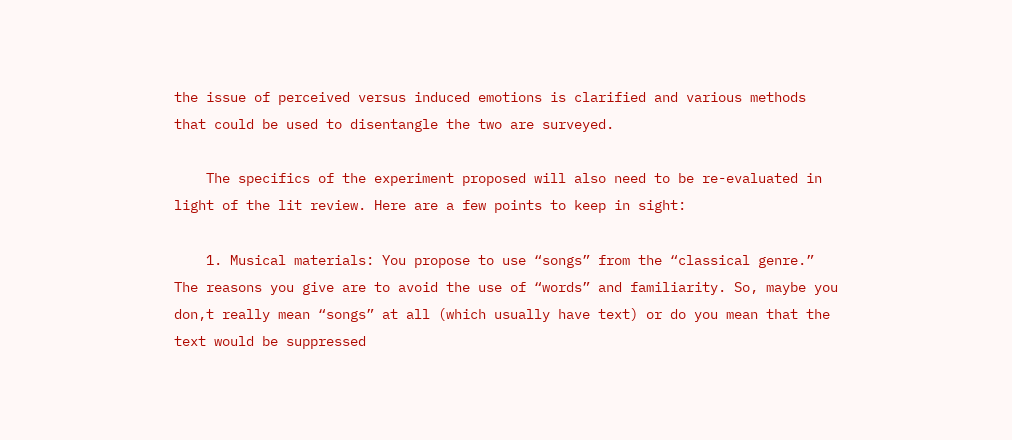the issue of perceived versus induced emotions is clarified and various methods that could be used to disentangle the two are surveyed.

    The specifics of the experiment proposed will also need to be re-evaluated in light of the lit review. Here are a few points to keep in sight:

    1. Musical materials: You propose to use “songs” from the “classical genre.” The reasons you give are to avoid the use of “words” and familiarity. So, maybe you don,t really mean “songs” at all (which usually have text) or do you mean that the text would be suppressed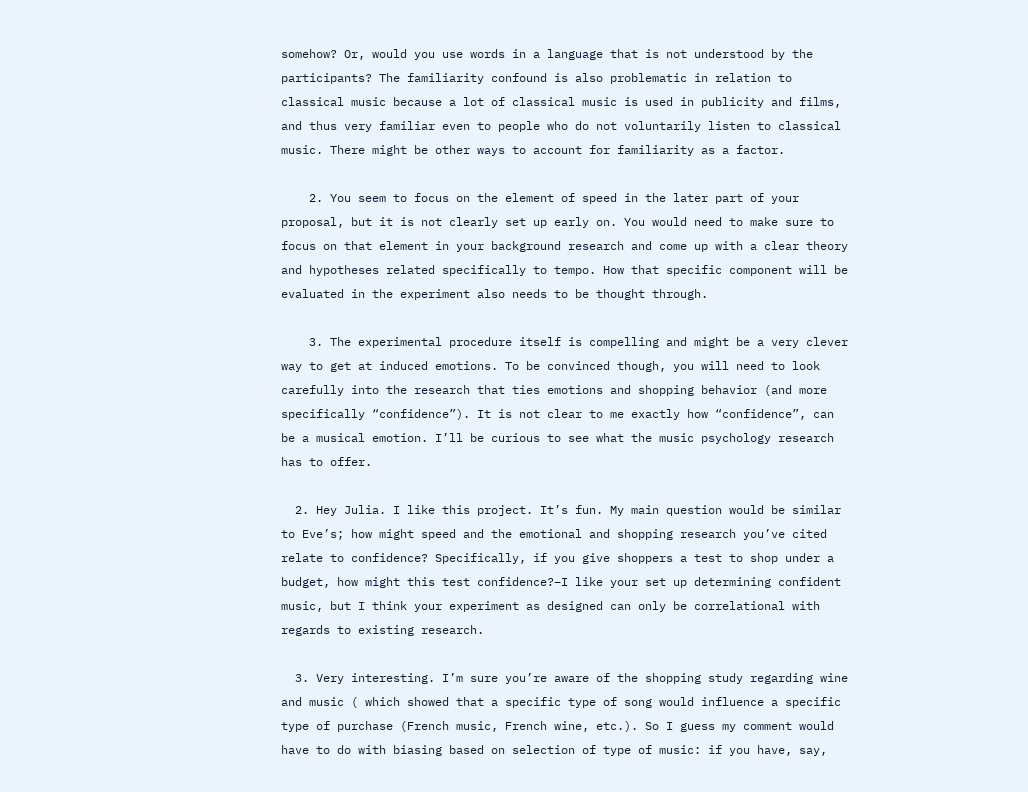somehow? Or, would you use words in a language that is not understood by the participants? The familiarity confound is also problematic in relation to classical music because a lot of classical music is used in publicity and films, and thus very familiar even to people who do not voluntarily listen to classical music. There might be other ways to account for familiarity as a factor.

    2. You seem to focus on the element of speed in the later part of your proposal, but it is not clearly set up early on. You would need to make sure to focus on that element in your background research and come up with a clear theory and hypotheses related specifically to tempo. How that specific component will be evaluated in the experiment also needs to be thought through.

    3. The experimental procedure itself is compelling and might be a very clever way to get at induced emotions. To be convinced though, you will need to look carefully into the research that ties emotions and shopping behavior (and more specifically “confidence”). It is not clear to me exactly how “confidence”, can be a musical emotion. I’ll be curious to see what the music psychology research has to offer.

  2. Hey Julia. I like this project. It’s fun. My main question would be similar to Eve’s; how might speed and the emotional and shopping research you’ve cited relate to confidence? Specifically, if you give shoppers a test to shop under a budget, how might this test confidence?–I like your set up determining confident music, but I think your experiment as designed can only be correlational with regards to existing research.

  3. Very interesting. I’m sure you’re aware of the shopping study regarding wine and music ( which showed that a specific type of song would influence a specific type of purchase (French music, French wine, etc.). So I guess my comment would have to do with biasing based on selection of type of music: if you have, say,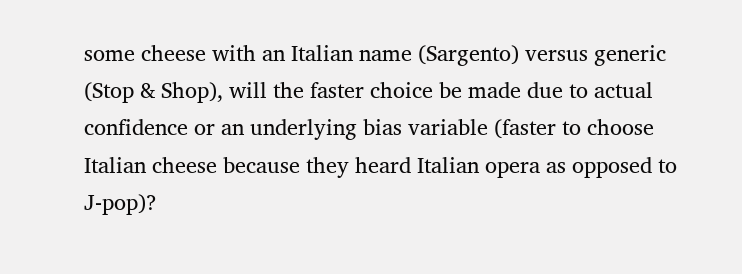some cheese with an Italian name (Sargento) versus generic (Stop & Shop), will the faster choice be made due to actual confidence or an underlying bias variable (faster to choose Italian cheese because they heard Italian opera as opposed to J-pop)?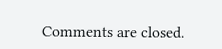Comments are closed.